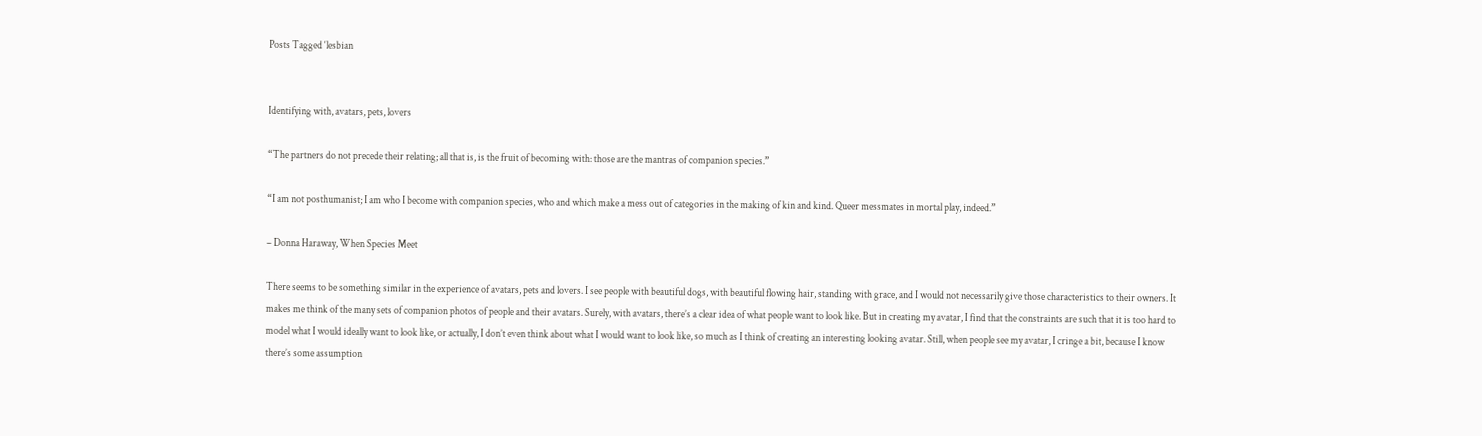Posts Tagged ‘lesbian


Identifying with, avatars, pets, lovers

“The partners do not precede their relating; all that is, is the fruit of becoming with: those are the mantras of companion species.”

“I am not posthumanist; I am who I become with companion species, who and which make a mess out of categories in the making of kin and kind. Queer messmates in mortal play, indeed.”

– Donna Haraway, When Species Meet

There seems to be something similar in the experience of avatars, pets and lovers. I see people with beautiful dogs, with beautiful flowing hair, standing with grace, and I would not necessarily give those characteristics to their owners. It makes me think of the many sets of companion photos of people and their avatars. Surely, with avatars, there’s a clear idea of what people want to look like. But in creating my avatar, I find that the constraints are such that it is too hard to model what I would ideally want to look like, or actually, I don’t even think about what I would want to look like, so much as I think of creating an interesting looking avatar. Still, when people see my avatar, I cringe a bit, because I know there’s some assumption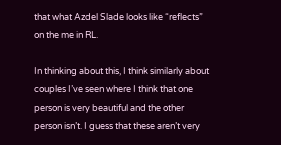that what Azdel Slade looks like “reflects” on the me in RL.

In thinking about this, I think similarly about couples I’ve seen where I think that one person is very beautiful and the other person isn’t. I guess that these aren’t very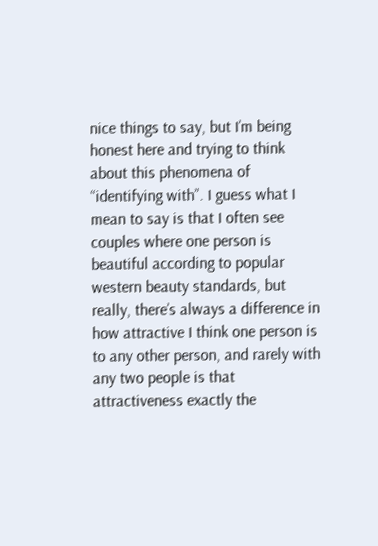nice things to say, but I’m being honest here and trying to think about this phenomena of “identifying with”. I guess what I mean to say is that I often see couples where one person is beautiful according to popular western beauty standards, but really, there’s always a difference in how attractive I think one person is to any other person, and rarely with any two people is that attractiveness exactly the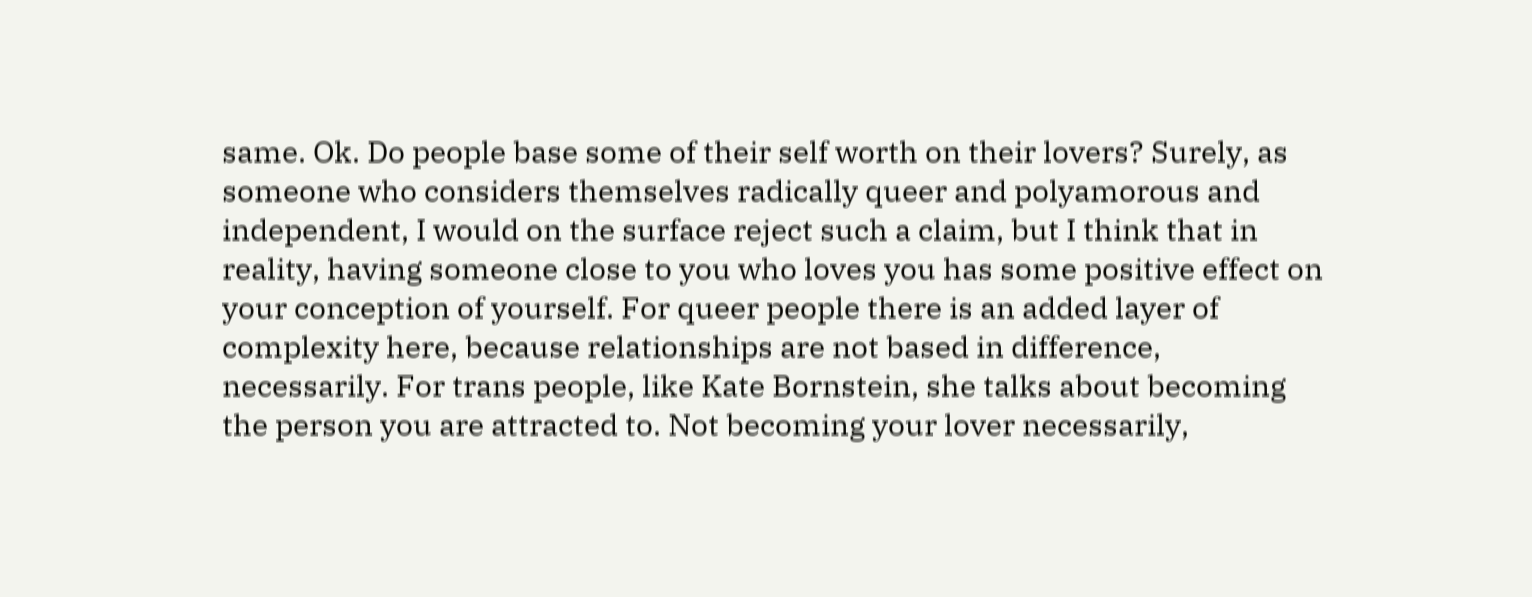same. Ok. Do people base some of their self worth on their lovers? Surely, as someone who considers themselves radically queer and polyamorous and independent, I would on the surface reject such a claim, but I think that in reality, having someone close to you who loves you has some positive effect on your conception of yourself. For queer people there is an added layer of complexity here, because relationships are not based in difference, necessarily. For trans people, like Kate Bornstein, she talks about becoming the person you are attracted to. Not becoming your lover necessarily,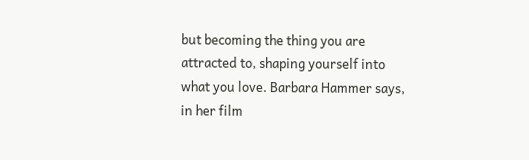but becoming the thing you are attracted to, shaping yourself into what you love. Barbara Hammer says, in her film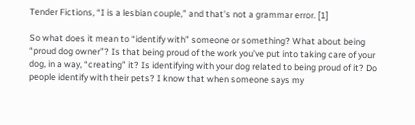Tender Fictions, “I is a lesbian couple,” and that’s not a grammar error. [1]

So what does it mean to “identify with” someone or something? What about being “proud dog owner”? Is that being proud of the work you’ve put into taking care of your dog, in a way, “creating” it? Is identifying with your dog related to being proud of it? Do people identify with their pets? I know that when someone says my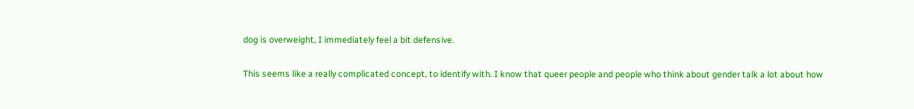dog is overweight, I immediately feel a bit defensive.

This seems like a really complicated concept, to identify with. I know that queer people and people who think about gender talk a lot about how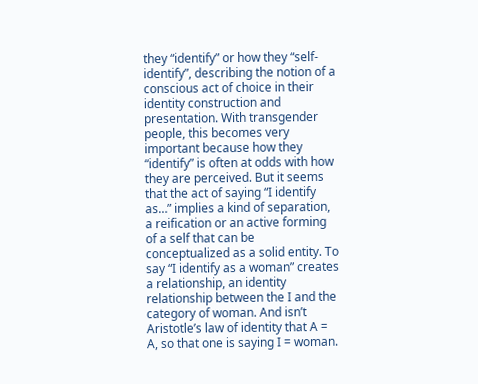they “identify” or how they “self-identify”, describing the notion of a conscious act of choice in their identity construction and presentation. With transgender people, this becomes very important because how they “identify” is often at odds with how they are perceived. But it seems that the act of saying “I identify as…” implies a kind of separation, a reification or an active forming of a self that can be conceptualized as a solid entity. To say “I identify as a woman” creates a relationship, an identity relationship between the I and the category of woman. And isn’t Aristotle’s law of identity that A = A, so that one is saying I = woman.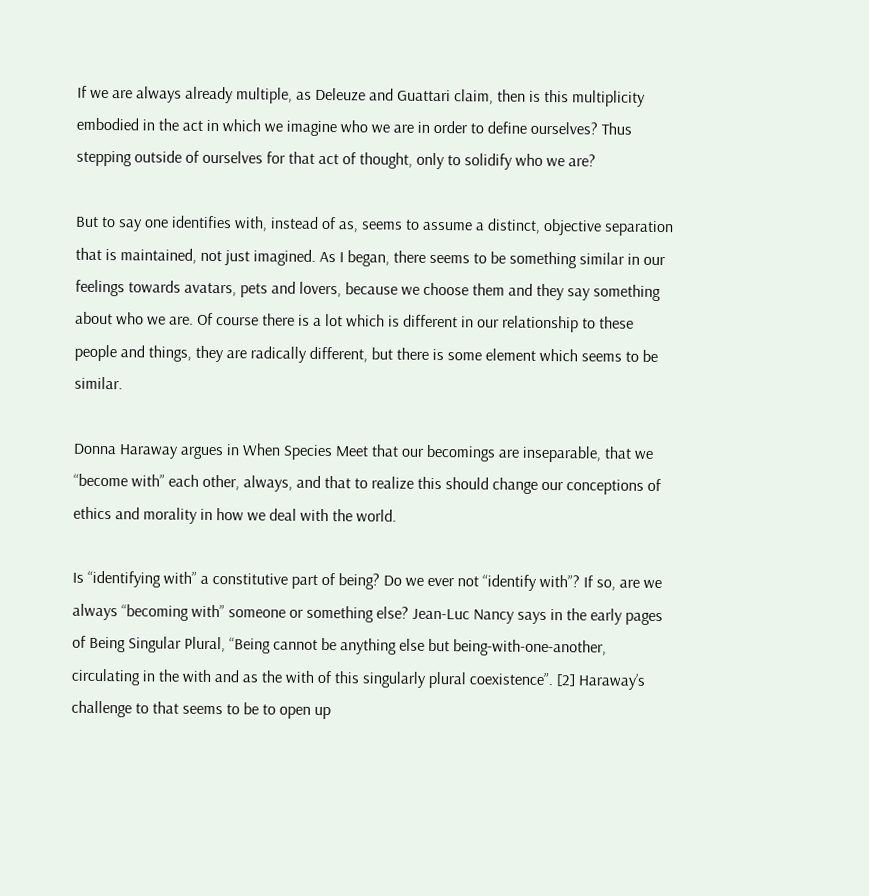If we are always already multiple, as Deleuze and Guattari claim, then is this multiplicity embodied in the act in which we imagine who we are in order to define ourselves? Thus stepping outside of ourselves for that act of thought, only to solidify who we are?

But to say one identifies with, instead of as, seems to assume a distinct, objective separation that is maintained, not just imagined. As I began, there seems to be something similar in our feelings towards avatars, pets and lovers, because we choose them and they say something about who we are. Of course there is a lot which is different in our relationship to these people and things, they are radically different, but there is some element which seems to be similar.

Donna Haraway argues in When Species Meet that our becomings are inseparable, that we “become with” each other, always, and that to realize this should change our conceptions of ethics and morality in how we deal with the world.

Is “identifying with” a constitutive part of being? Do we ever not “identify with”? If so, are we always “becoming with” someone or something else? Jean-Luc Nancy says in the early pages of Being Singular Plural, “Being cannot be anything else but being-with-one-another, circulating in the with and as the with of this singularly plural coexistence”. [2] Haraway’s challenge to that seems to be to open up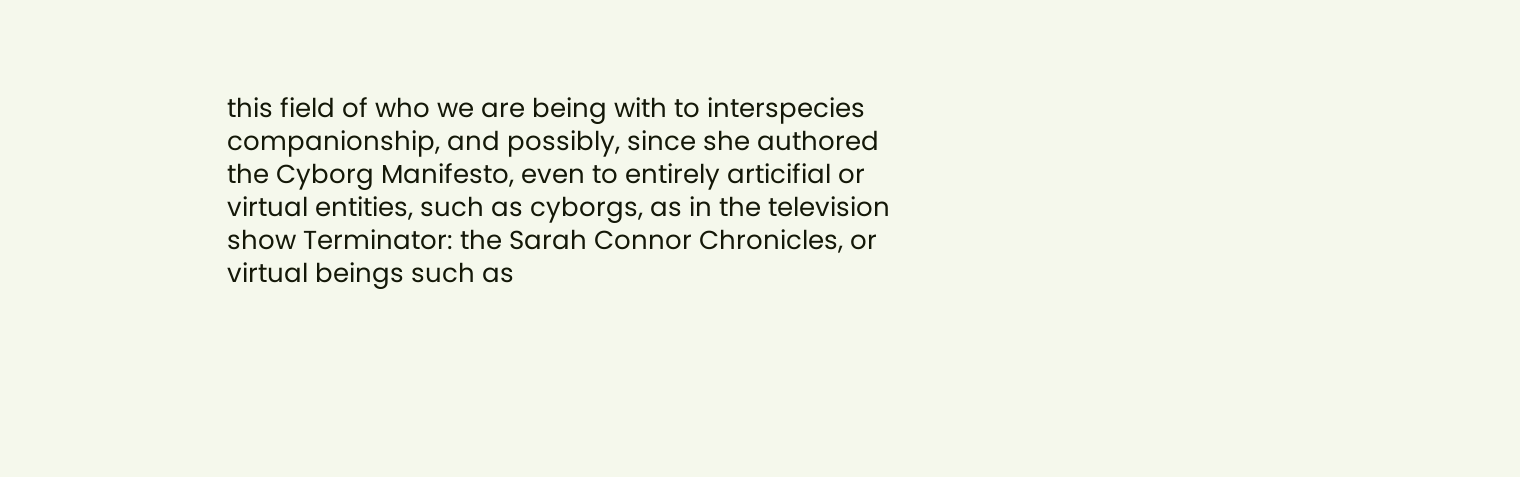this field of who we are being with to interspecies companionship, and possibly, since she authored the Cyborg Manifesto, even to entirely articifial or virtual entities, such as cyborgs, as in the television show Terminator: the Sarah Connor Chronicles, or virtual beings such as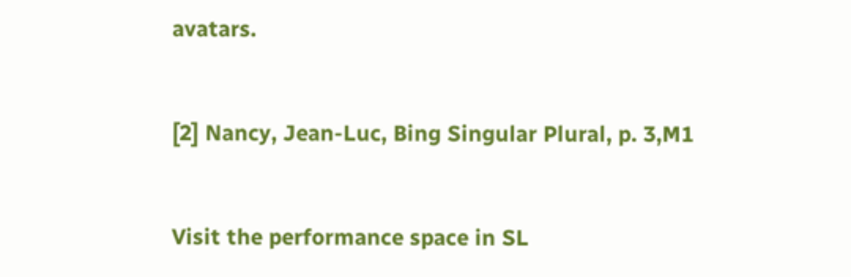avatars.


[2] Nancy, Jean-Luc, Bing Singular Plural, p. 3,M1


Visit the performance space in SL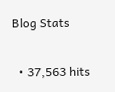Blog Stats

  • 37,563 hits